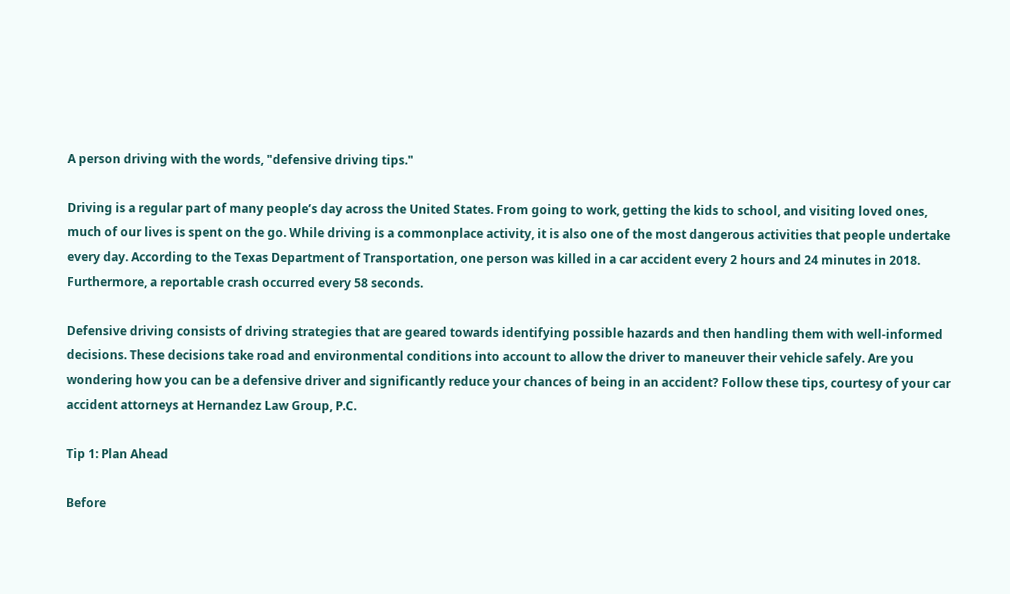A person driving with the words, "defensive driving tips."

Driving is a regular part of many people’s day across the United States. From going to work, getting the kids to school, and visiting loved ones, much of our lives is spent on the go. While driving is a commonplace activity, it is also one of the most dangerous activities that people undertake every day. According to the Texas Department of Transportation, one person was killed in a car accident every 2 hours and 24 minutes in 2018. Furthermore, a reportable crash occurred every 58 seconds.

Defensive driving consists of driving strategies that are geared towards identifying possible hazards and then handling them with well-informed decisions. These decisions take road and environmental conditions into account to allow the driver to maneuver their vehicle safely. Are you wondering how you can be a defensive driver and significantly reduce your chances of being in an accident? Follow these tips, courtesy of your car accident attorneys at Hernandez Law Group, P.C.

Tip 1: Plan Ahead

Before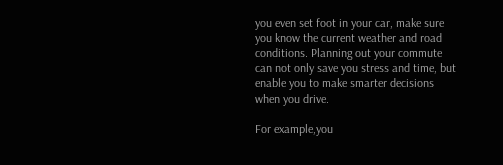you even set foot in your car, make sure you know the current weather and road conditions. Planning out your commute can not only save you stress and time, but enable you to make smarter decisions when you drive.

For example,you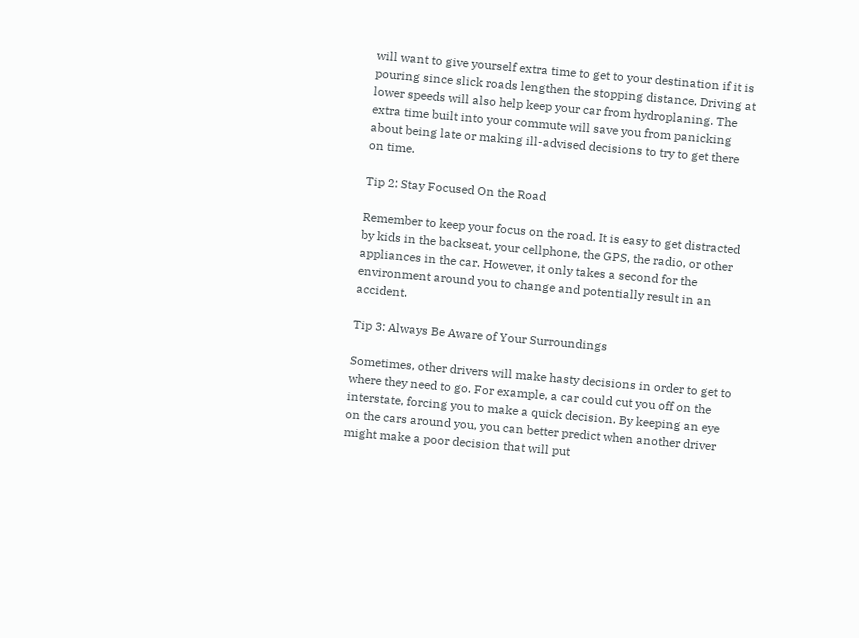will want to give yourself extra time to get to your destination if it is pouring since slick roads lengthen the stopping distance. Driving at lower speeds will also help keep your car from hydroplaning. The extra time built into your commute will save you from panicking about being late or making ill-advised decisions to try to get there on time.

Tip 2: Stay Focused On the Road

Remember to keep your focus on the road. It is easy to get distracted by kids in the backseat, your cellphone, the GPS, the radio, or other appliances in the car. However, it only takes a second for the environment around you to change and potentially result in an accident.

Tip 3: Always Be Aware of Your Surroundings

Sometimes, other drivers will make hasty decisions in order to get to where they need to go. For example, a car could cut you off on the interstate, forcing you to make a quick decision. By keeping an eye on the cars around you, you can better predict when another driver might make a poor decision that will put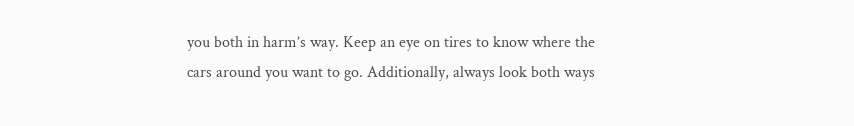you both in harm’s way. Keep an eye on tires to know where the cars around you want to go. Additionally, always look both ways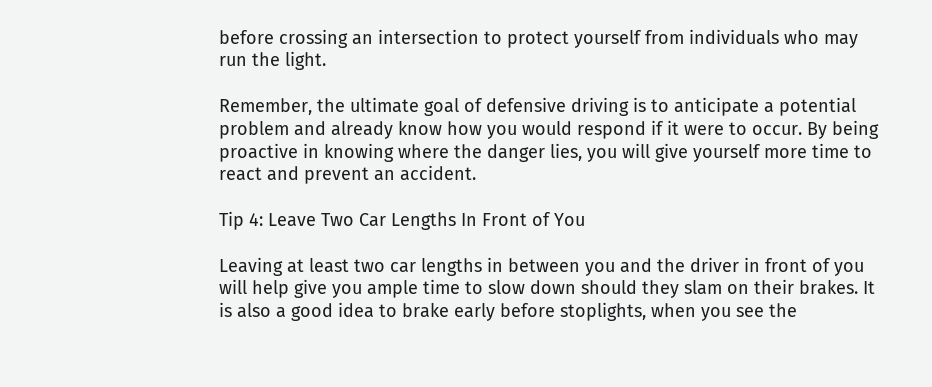before crossing an intersection to protect yourself from individuals who may run the light.

Remember, the ultimate goal of defensive driving is to anticipate a potential problem and already know how you would respond if it were to occur. By being proactive in knowing where the danger lies, you will give yourself more time to react and prevent an accident.

Tip 4: Leave Two Car Lengths In Front of You

Leaving at least two car lengths in between you and the driver in front of you will help give you ample time to slow down should they slam on their brakes. It is also a good idea to brake early before stoplights, when you see the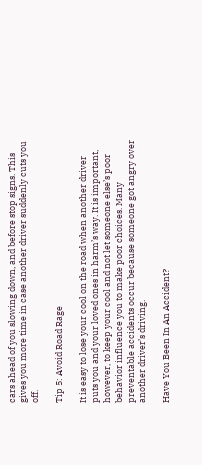cars ahead of you slowing down, and before stop signs. This gives you more time in case another driver suddenly cuts you off.

Tip 5: Avoid Road Rage

It is easy to lose your cool on the road when another driver puts you and your loved ones in harm’s way. It is important, however, to keep your cool and not let someone else’s poor behavior influence you to make poor choices. Many preventable accidents occur because someone got angry over another driver’s driving.

Have You Been In An Accident?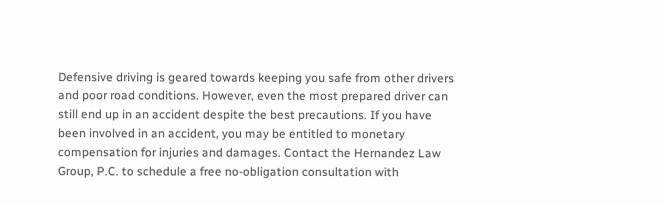Defensive driving is geared towards keeping you safe from other drivers and poor road conditions. However, even the most prepared driver can still end up in an accident despite the best precautions. If you have been involved in an accident, you may be entitled to monetary compensation for injuries and damages. Contact the Hernandez Law Group, P.C. to schedule a free no-obligation consultation with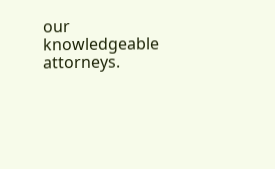our knowledgeable attorneys.